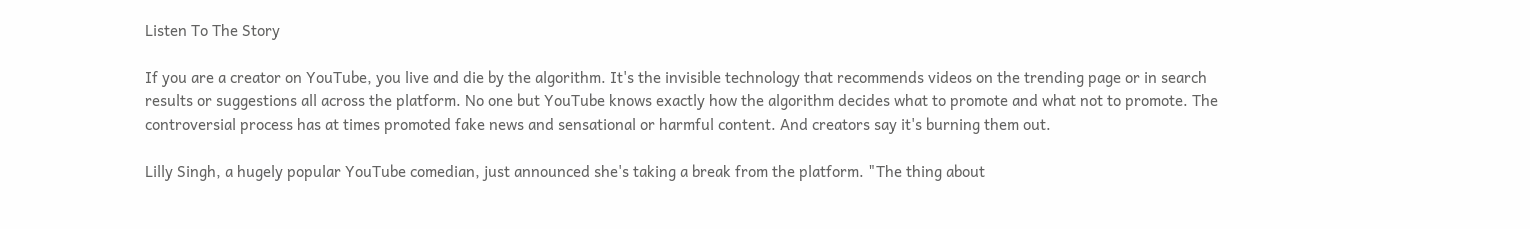Listen To The Story

If you are a creator on YouTube, you live and die by the algorithm. It's the invisible technology that recommends videos on the trending page or in search results or suggestions all across the platform. No one but YouTube knows exactly how the algorithm decides what to promote and what not to promote. The controversial process has at times promoted fake news and sensational or harmful content. And creators say it's burning them out.

Lilly Singh, a hugely popular YouTube comedian, just announced she's taking a break from the platform. "The thing about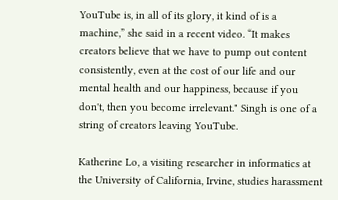YouTube is, in all of its glory, it kind of is a machine,” she said in a recent video. “It makes creators believe that we have to pump out content consistently, even at the cost of our life and our mental health and our happiness, because if you don't, then you become irrelevant." Singh is one of a string of creators leaving YouTube.

Katherine Lo, a visiting researcher in informatics at the University of California, Irvine, studies harassment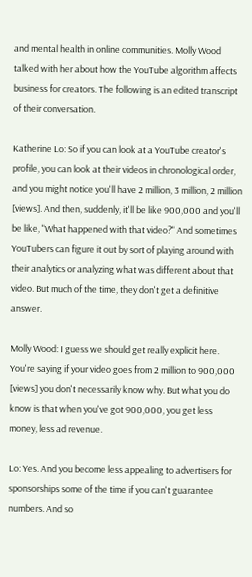and mental health in online communities. Molly Wood talked with her about how the YouTube algorithm affects business for creators. The following is an edited transcript of their conversation.

Katherine Lo: So if you can look at a YouTube creator's profile, you can look at their videos in chronological order, and you might notice you'll have 2 million, 3 million, 2 million [views]. And then, suddenly, it'll be like 900,000 and you'll be like, "What happened with that video?" And sometimes YouTubers can figure it out by sort of playing around with their analytics or analyzing what was different about that video. But much of the time, they don't get a definitive answer.

Molly Wood: I guess we should get really explicit here. You're saying if your video goes from 2 million to 900,000 [views] you don't necessarily know why. But what you do know is that when you've got 900,000, you get less money, less ad revenue.

Lo: Yes. And you become less appealing to advertisers for sponsorships some of the time if you can't guarantee numbers. And so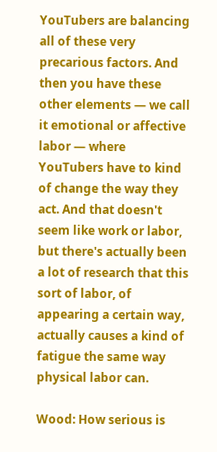YouTubers are balancing all of these very precarious factors. And then you have these other elements — we call it emotional or affective labor — where YouTubers have to kind of change the way they act. And that doesn't seem like work or labor, but there's actually been a lot of research that this sort of labor, of appearing a certain way, actually causes a kind of fatigue the same way physical labor can.

Wood: How serious is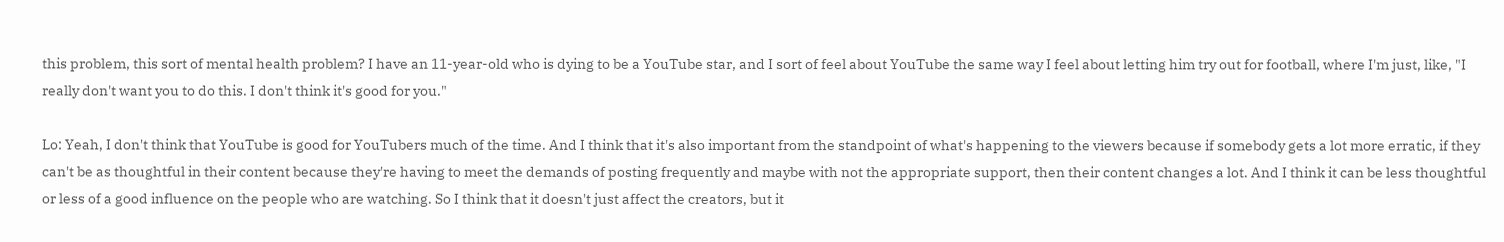this problem, this sort of mental health problem? I have an 11-year-old who is dying to be a YouTube star, and I sort of feel about YouTube the same way I feel about letting him try out for football, where I'm just, like, "I really don't want you to do this. I don't think it's good for you."

Lo: Yeah, I don't think that YouTube is good for YouTubers much of the time. And I think that it's also important from the standpoint of what's happening to the viewers because if somebody gets a lot more erratic, if they can't be as thoughtful in their content because they're having to meet the demands of posting frequently and maybe with not the appropriate support, then their content changes a lot. And I think it can be less thoughtful or less of a good influence on the people who are watching. So I think that it doesn't just affect the creators, but it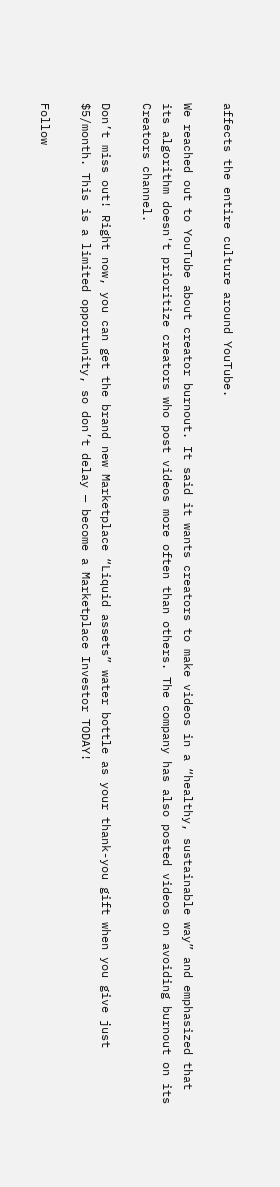affects the entire culture around YouTube.

We reached out to YouTube about creator burnout. It said it wants creators to make videos in a “healthy, sustainable way” and emphasized that its algorithm doesn't prioritize creators who post videos more often than others. The company has also posted videos on avoiding burnout on its Creators channel.

Don’t miss out! Right now, you can get the brand new Marketplace “Liquid assets” water bottle as your thank-you gift when you give just $5/month. This is a limited opportunity, so don’t delay — become a Marketplace Investor TODAY!

Follow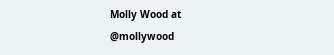Molly Wood at @mollywood